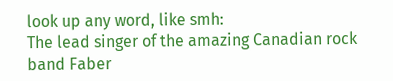look up any word, like smh:
The lead singer of the amazing Canadian rock band Faber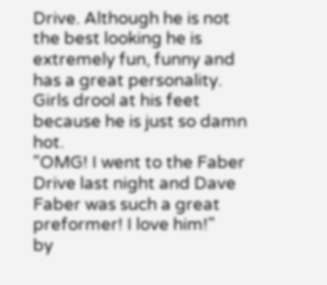Drive. Although he is not the best looking he is extremely fun, funny and has a great personality. Girls drool at his feet because he is just so damn hot.
"OMG! I went to the Faber Drive last night and Dave Faber was such a great preformer! I love him!"
by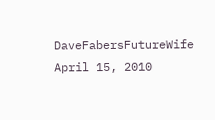DaveFabersFutureWife April 15, 2010